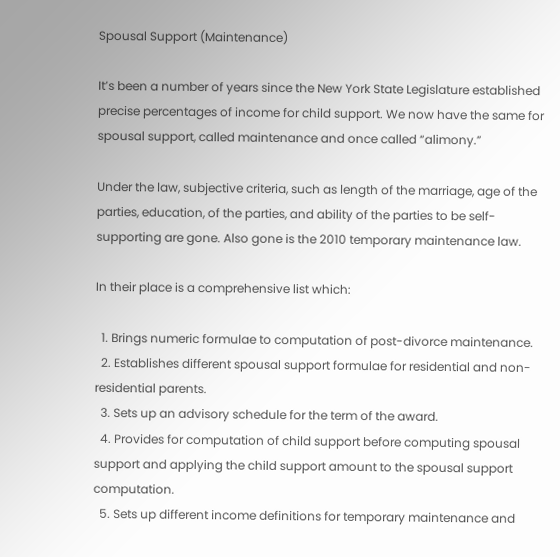Spousal Support (Maintenance)

It’s been a number of years since the New York State Legislature established precise percentages of income for child support. We now have the same for spousal support, called maintenance and once called “alimony.”

Under the law, subjective criteria, such as length of the marriage, age of the parties, education, of the parties, and ability of the parties to be self-supporting are gone. Also gone is the 2010 temporary maintenance law.

In their place is a comprehensive list which:

  1. Brings numeric formulae to computation of post-divorce maintenance.
  2. Establishes different spousal support formulae for residential and non-residential parents.
  3. Sets up an advisory schedule for the term of the award.
  4. Provides for computation of child support before computing spousal support and applying the child support amount to the spousal support computation.
  5. Sets up different income definitions for temporary maintenance and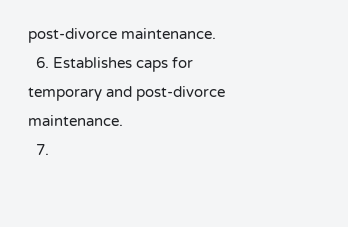post-divorce maintenance.
  6. Establishes caps for temporary and post-divorce maintenance.
  7.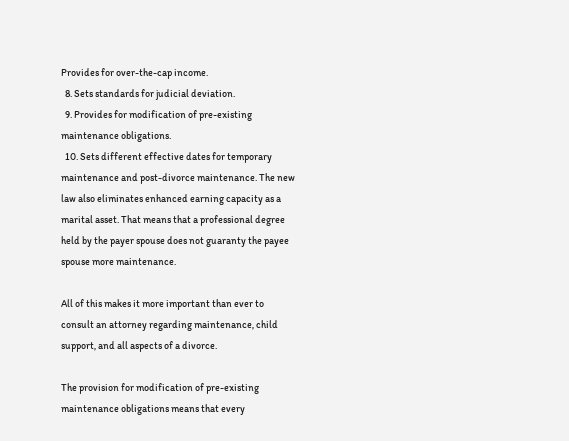Provides for over-the-cap income.
  8. Sets standards for judicial deviation.
  9. Provides for modification of pre-existing maintenance obligations.
  10. Sets different effective dates for temporary maintenance and post-divorce maintenance. The new law also eliminates enhanced earning capacity as a marital asset. That means that a professional degree held by the payer spouse does not guaranty the payee spouse more maintenance.

All of this makes it more important than ever to consult an attorney regarding maintenance, child support, and all aspects of a divorce.

The provision for modification of pre-existing maintenance obligations means that every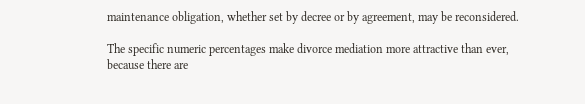maintenance obligation, whether set by decree or by agreement, may be reconsidered.

The specific numeric percentages make divorce mediation more attractive than ever, because there are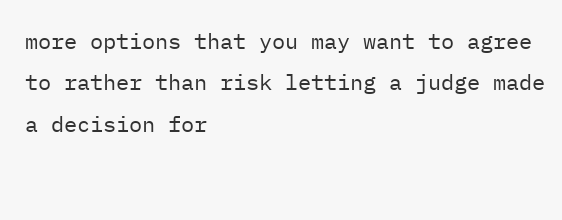more options that you may want to agree to rather than risk letting a judge made a decision for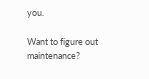you.

Want to figure out maintenance?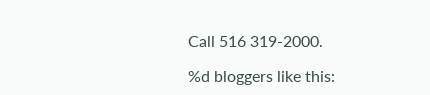Call 516 319-2000.

%d bloggers like this: